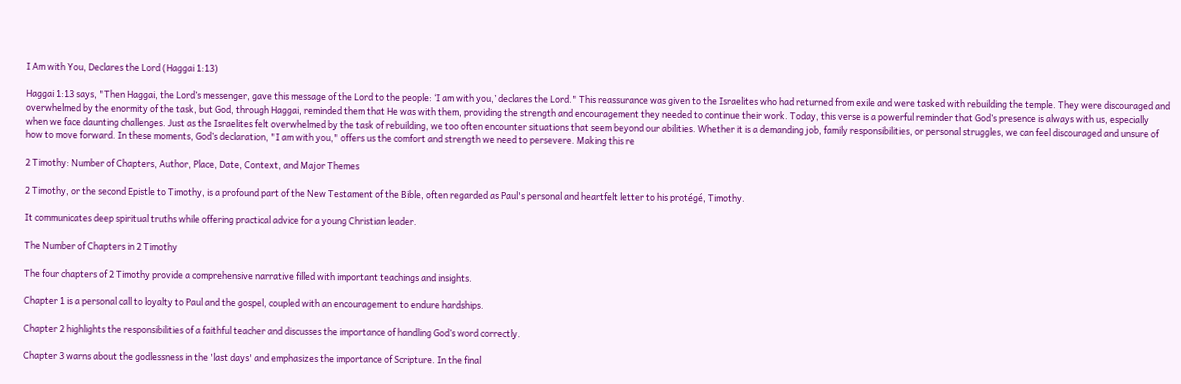I Am with You, Declares the Lord (Haggai 1:13)

Haggai 1:13 says, "Then Haggai, the Lord’s messenger, gave this message of the Lord to the people: ‘I am with you,’ declares the Lord." This reassurance was given to the Israelites who had returned from exile and were tasked with rebuilding the temple. They were discouraged and overwhelmed by the enormity of the task, but God, through Haggai, reminded them that He was with them, providing the strength and encouragement they needed to continue their work. Today, this verse is a powerful reminder that God’s presence is always with us, especially when we face daunting challenges. Just as the Israelites felt overwhelmed by the task of rebuilding, we too often encounter situations that seem beyond our abilities. Whether it is a demanding job, family responsibilities, or personal struggles, we can feel discouraged and unsure of how to move forward. In these moments, God’s declaration, "I am with you," offers us the comfort and strength we need to persevere. Making this re

2 Timothy: Number of Chapters, Author, Place, Date, Context, and Major Themes

2 Timothy, or the second Epistle to Timothy, is a profound part of the New Testament of the Bible, often regarded as Paul's personal and heartfelt letter to his protégé, Timothy.

It communicates deep spiritual truths while offering practical advice for a young Christian leader.

The Number of Chapters in 2 Timothy

The four chapters of 2 Timothy provide a comprehensive narrative filled with important teachings and insights.

Chapter 1 is a personal call to loyalty to Paul and the gospel, coupled with an encouragement to endure hardships.

Chapter 2 highlights the responsibilities of a faithful teacher and discusses the importance of handling God’s word correctly.

Chapter 3 warns about the godlessness in the 'last days' and emphasizes the importance of Scripture. In the final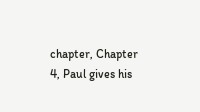chapter, Chapter 4, Paul gives his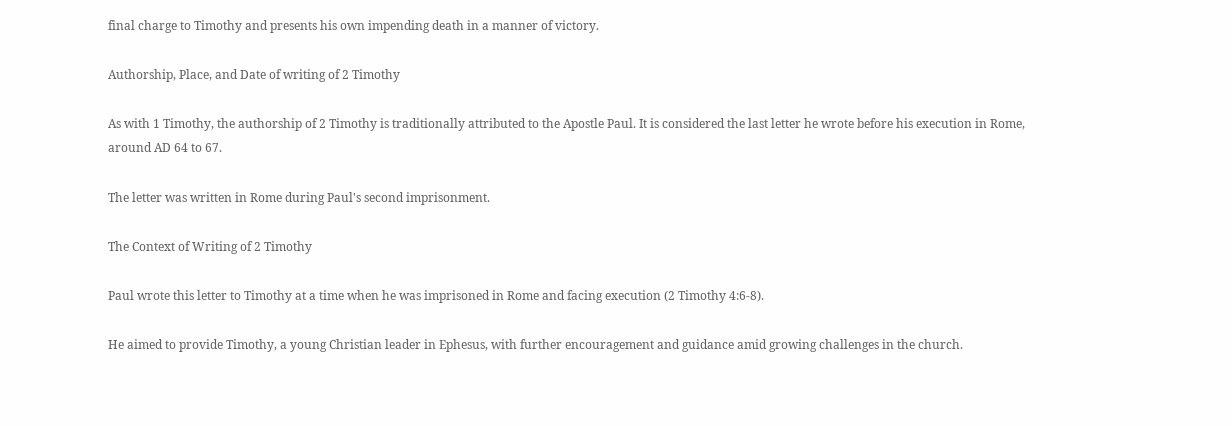final charge to Timothy and presents his own impending death in a manner of victory.

Authorship, Place, and Date of writing of 2 Timothy

As with 1 Timothy, the authorship of 2 Timothy is traditionally attributed to the Apostle Paul. It is considered the last letter he wrote before his execution in Rome, around AD 64 to 67.

The letter was written in Rome during Paul's second imprisonment.

The Context of Writing of 2 Timothy

Paul wrote this letter to Timothy at a time when he was imprisoned in Rome and facing execution (2 Timothy 4:6-8).

He aimed to provide Timothy, a young Christian leader in Ephesus, with further encouragement and guidance amid growing challenges in the church.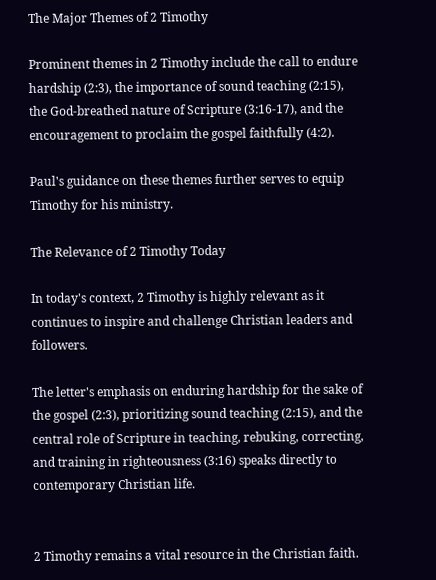The Major Themes of 2 Timothy

Prominent themes in 2 Timothy include the call to endure hardship (2:3), the importance of sound teaching (2:15), the God-breathed nature of Scripture (3:16-17), and the encouragement to proclaim the gospel faithfully (4:2).

Paul's guidance on these themes further serves to equip Timothy for his ministry.

The Relevance of 2 Timothy Today

In today's context, 2 Timothy is highly relevant as it continues to inspire and challenge Christian leaders and followers.

The letter's emphasis on enduring hardship for the sake of the gospel (2:3), prioritizing sound teaching (2:15), and the central role of Scripture in teaching, rebuking, correcting, and training in righteousness (3:16) speaks directly to contemporary Christian life.


2 Timothy remains a vital resource in the Christian faith.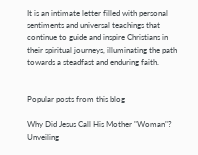It is an intimate letter filled with personal sentiments and universal teachings that continue to guide and inspire Christians in their spiritual journeys, illuminating the path towards a steadfast and enduring faith.


Popular posts from this blog

Why Did Jesus Call His Mother "Woman"? Unveiling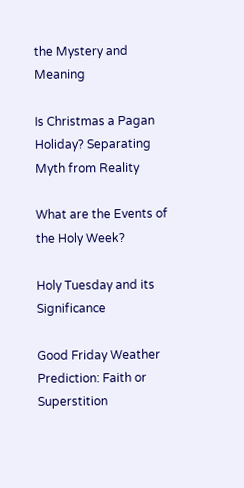the Mystery and Meaning

Is Christmas a Pagan Holiday? Separating Myth from Reality

What are the Events of the Holy Week?

Holy Tuesday and its Significance

Good Friday Weather Prediction: Faith or Superstition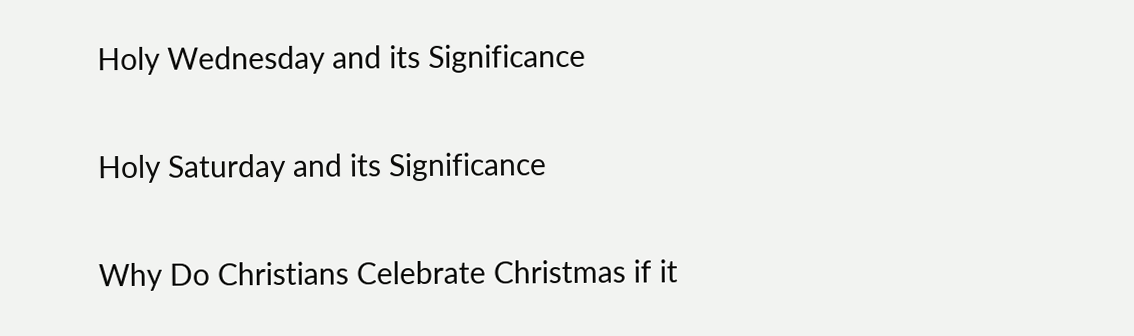Holy Wednesday and its Significance

Holy Saturday and its Significance

Why Do Christians Celebrate Christmas if it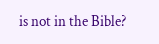is not in the Bible?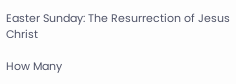Easter Sunday: The Resurrection of Jesus Christ

How Many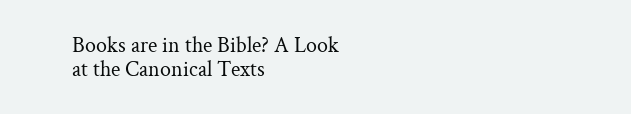Books are in the Bible? A Look at the Canonical Texts